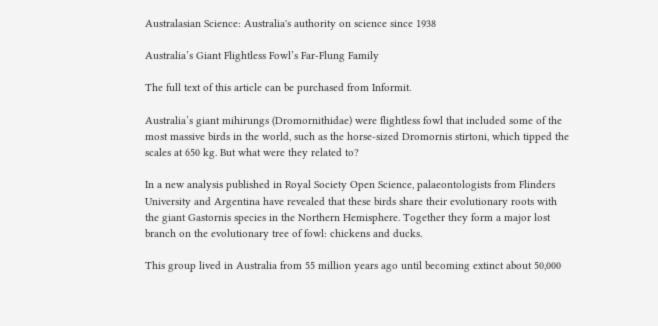Australasian Science: Australia's authority on science since 1938

Australia’s Giant Flightless Fowl’s Far-Flung Family

The full text of this article can be purchased from Informit.

Australia’s giant mihirungs (Dromornithidae) were flightless fowl that included some of the most massive birds in the world, such as the horse-sized Dromornis stirtoni, which tipped the scales at 650 kg. But what were they related to?

In a new analysis published in Royal Society Open Science, palaeontologists from Flinders University and Argentina have revealed that these birds share their evolutionary roots with the giant Gastornis species in the Northern Hemisphere. Together they form a major lost branch on the evolutionary tree of fowl: chickens and ducks.

This group lived in Australia from 55 million years ago until becoming extinct about 50,000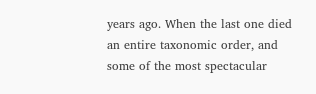years ago. When the last one died an entire taxonomic order, and some of the most spectacular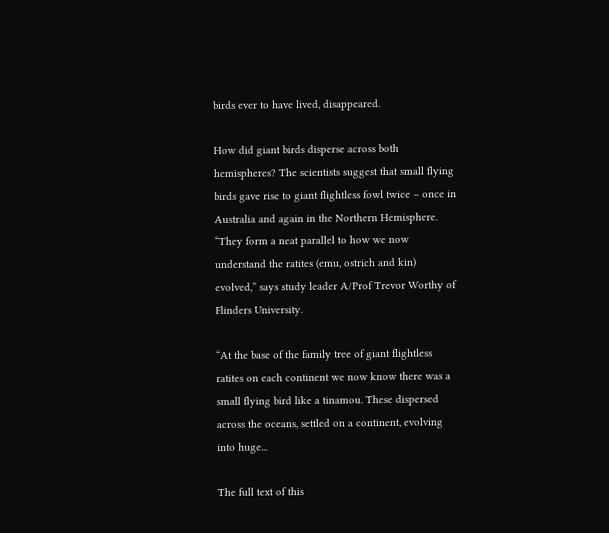birds ever to have lived, disappeared.

How did giant birds disperse across both hemispheres? The scientists suggest that small flying birds gave rise to giant flightless fowl twice – once in Australia and again in the Northern Hemisphere. “They form a neat parallel to how we now understand the ratites (emu, ostrich and kin) evolved,” says study leader A/Prof Trevor Worthy of Flinders University.

“At the base of the family tree of giant flightless ratites on each continent we now know there was a small flying bird like a tinamou. These dispersed across the oceans, settled on a continent, evolving into huge...

The full text of this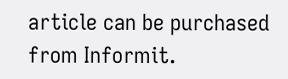article can be purchased from Informit.